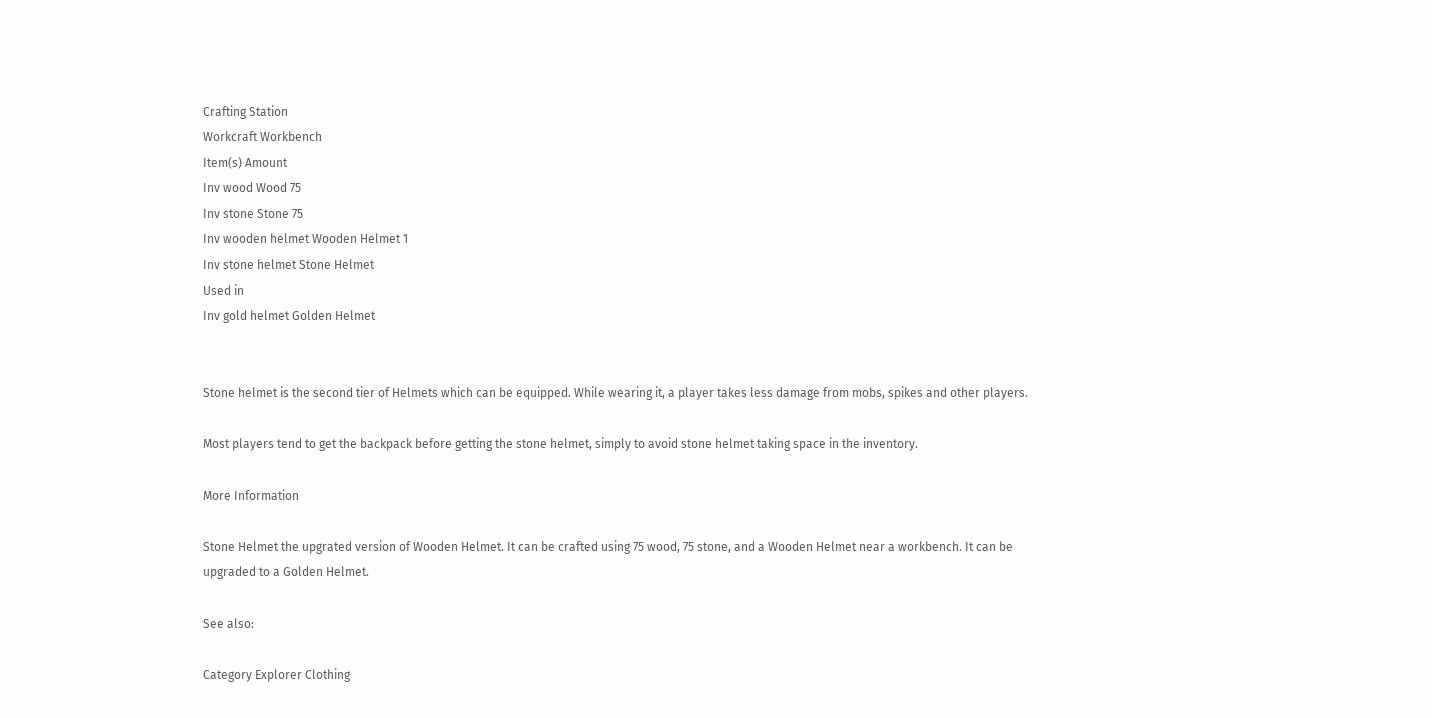Crafting Station
Workcraft Workbench
Item(s) Amount
Inv wood Wood 75
Inv stone Stone 75
Inv wooden helmet Wooden Helmet 1
Inv stone helmet Stone Helmet
Used in
Inv gold helmet Golden Helmet


Stone helmet is the second tier of Helmets which can be equipped. While wearing it, a player takes less damage from mobs, spikes and other players.

Most players tend to get the backpack before getting the stone helmet, simply to avoid stone helmet taking space in the inventory.

More Information

Stone Helmet the upgrated version of Wooden Helmet. It can be crafted using 75 wood, 75 stone, and a Wooden Helmet near a workbench. It can be upgraded to a Golden Helmet.

See also:

Category Explorer Clothing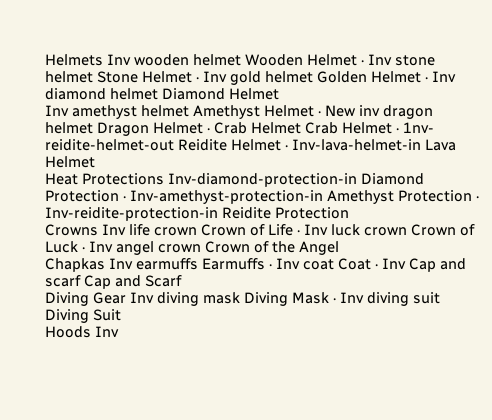Helmets Inv wooden helmet Wooden Helmet · Inv stone helmet Stone Helmet · Inv gold helmet Golden Helmet · Inv diamond helmet Diamond Helmet
Inv amethyst helmet Amethyst Helmet · New inv dragon helmet Dragon Helmet · Crab Helmet Crab Helmet · 1nv-reidite-helmet-out Reidite Helmet · Inv-lava-helmet-in Lava Helmet
Heat Protections Inv-diamond-protection-in Diamond Protection · Inv-amethyst-protection-in Amethyst Protection · Inv-reidite-protection-in Reidite Protection
Crowns Inv life crown Crown of Life · Inv luck crown Crown of Luck · Inv angel crown Crown of the Angel
Chapkas Inv earmuffs Earmuffs · Inv coat Coat · Inv Cap and scarf Cap and Scarf
Diving Gear Inv diving mask Diving Mask · Inv diving suit Diving Suit
Hoods Inv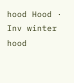hood Hood · Inv winter hood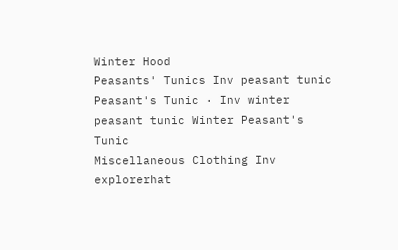Winter Hood
Peasants' Tunics Inv peasant tunic Peasant's Tunic · Inv winter peasant tunic Winter Peasant's Tunic
Miscellaneous Clothing Inv explorerhat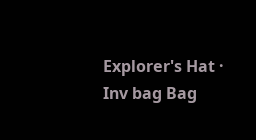Explorer's Hat · Inv bag Bag